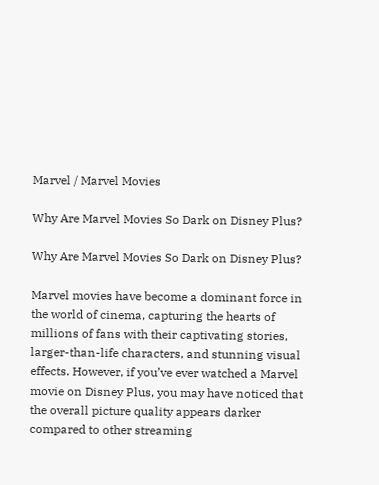Marvel / Marvel Movies

Why Are Marvel Movies So Dark on Disney Plus?

Why Are Marvel Movies So Dark on Disney Plus?

Marvel movies have become a dominant force in the world of cinema, capturing the hearts of millions of fans with their captivating stories, larger-than-life characters, and stunning visual effects. However, if you’ve ever watched a Marvel movie on Disney Plus, you may have noticed that the overall picture quality appears darker compared to other streaming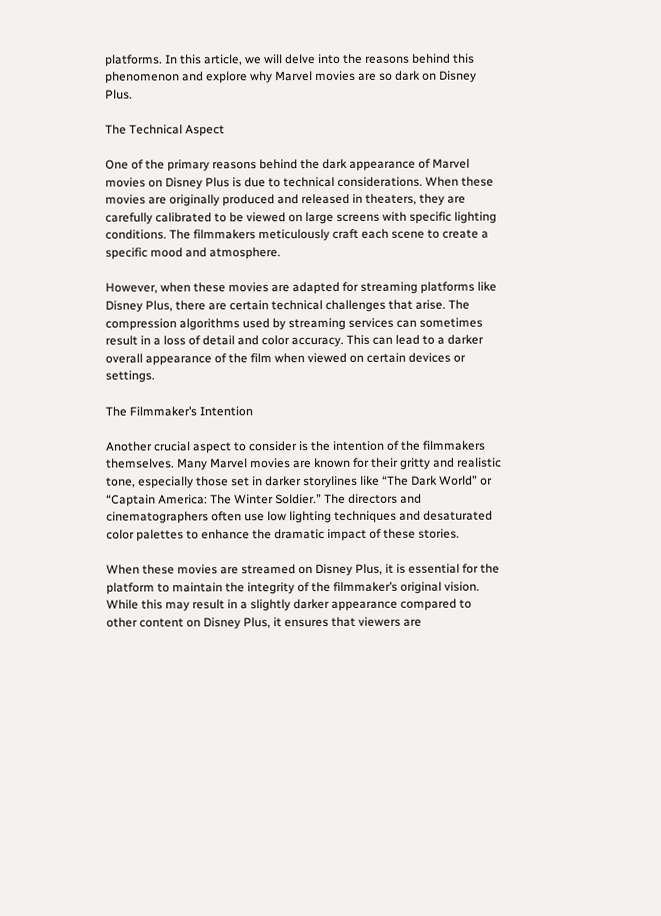platforms. In this article, we will delve into the reasons behind this phenomenon and explore why Marvel movies are so dark on Disney Plus.

The Technical Aspect

One of the primary reasons behind the dark appearance of Marvel movies on Disney Plus is due to technical considerations. When these movies are originally produced and released in theaters, they are carefully calibrated to be viewed on large screens with specific lighting conditions. The filmmakers meticulously craft each scene to create a specific mood and atmosphere.

However, when these movies are adapted for streaming platforms like Disney Plus, there are certain technical challenges that arise. The compression algorithms used by streaming services can sometimes result in a loss of detail and color accuracy. This can lead to a darker overall appearance of the film when viewed on certain devices or settings.

The Filmmaker’s Intention

Another crucial aspect to consider is the intention of the filmmakers themselves. Many Marvel movies are known for their gritty and realistic tone, especially those set in darker storylines like “The Dark World” or “Captain America: The Winter Soldier.” The directors and cinematographers often use low lighting techniques and desaturated color palettes to enhance the dramatic impact of these stories.

When these movies are streamed on Disney Plus, it is essential for the platform to maintain the integrity of the filmmaker’s original vision. While this may result in a slightly darker appearance compared to other content on Disney Plus, it ensures that viewers are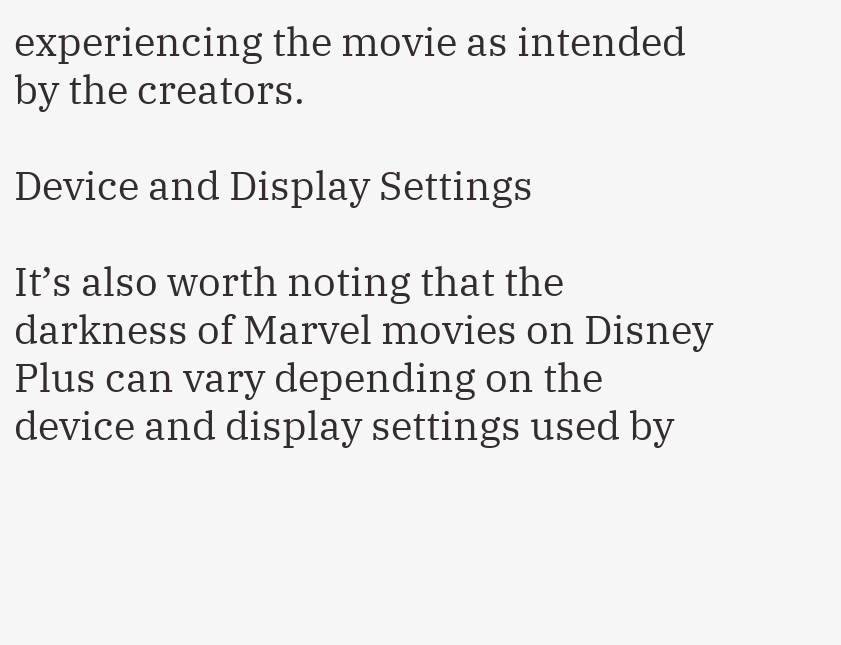experiencing the movie as intended by the creators.

Device and Display Settings

It’s also worth noting that the darkness of Marvel movies on Disney Plus can vary depending on the device and display settings used by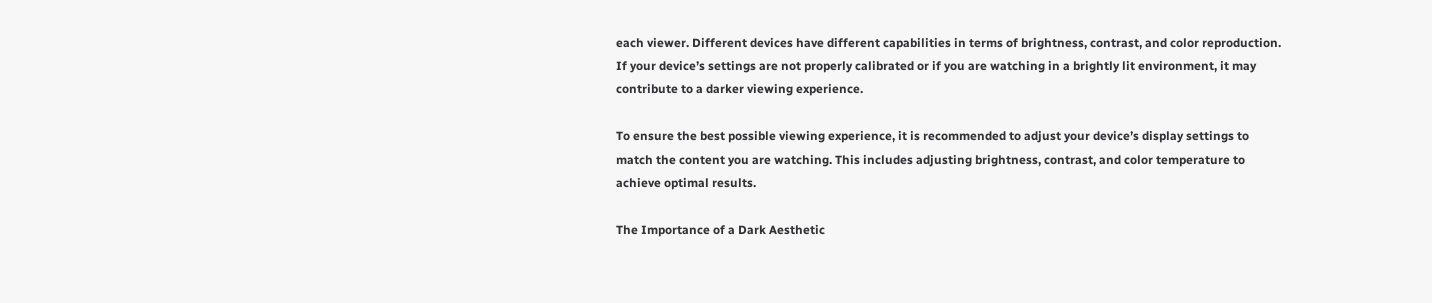each viewer. Different devices have different capabilities in terms of brightness, contrast, and color reproduction. If your device’s settings are not properly calibrated or if you are watching in a brightly lit environment, it may contribute to a darker viewing experience.

To ensure the best possible viewing experience, it is recommended to adjust your device’s display settings to match the content you are watching. This includes adjusting brightness, contrast, and color temperature to achieve optimal results.

The Importance of a Dark Aesthetic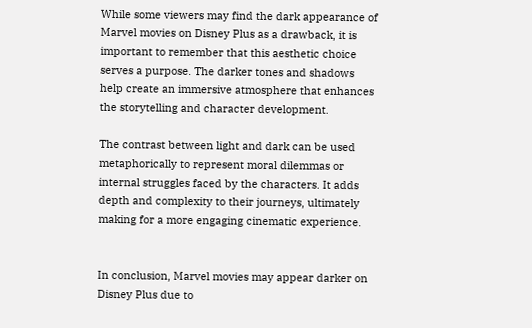While some viewers may find the dark appearance of Marvel movies on Disney Plus as a drawback, it is important to remember that this aesthetic choice serves a purpose. The darker tones and shadows help create an immersive atmosphere that enhances the storytelling and character development.

The contrast between light and dark can be used metaphorically to represent moral dilemmas or internal struggles faced by the characters. It adds depth and complexity to their journeys, ultimately making for a more engaging cinematic experience.


In conclusion, Marvel movies may appear darker on Disney Plus due to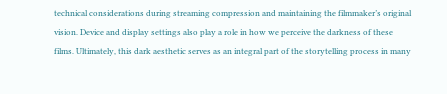technical considerations during streaming compression and maintaining the filmmaker’s original vision. Device and display settings also play a role in how we perceive the darkness of these films. Ultimately, this dark aesthetic serves as an integral part of the storytelling process in many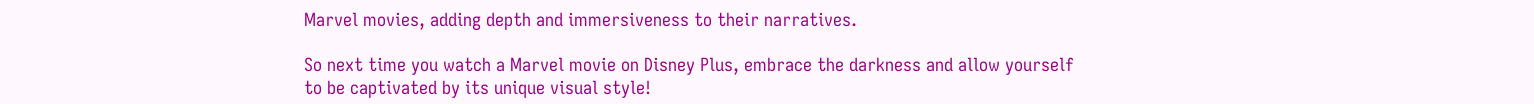Marvel movies, adding depth and immersiveness to their narratives.

So next time you watch a Marvel movie on Disney Plus, embrace the darkness and allow yourself to be captivated by its unique visual style!